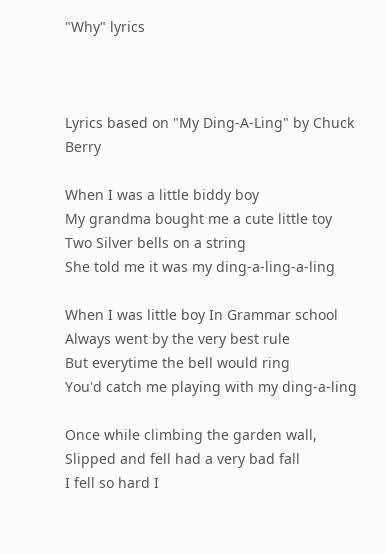"Why" lyrics



Lyrics based on "My Ding-A-Ling" by Chuck Berry

When I was a little biddy boy
My grandma bought me a cute little toy
Two Silver bells on a string
She told me it was my ding-a-ling-a-ling

When I was little boy In Grammar school
Always went by the very best rule
But everytime the bell would ring
You'd catch me playing with my ding-a-ling

Once while climbing the garden wall,
Slipped and fell had a very bad fall
I fell so hard I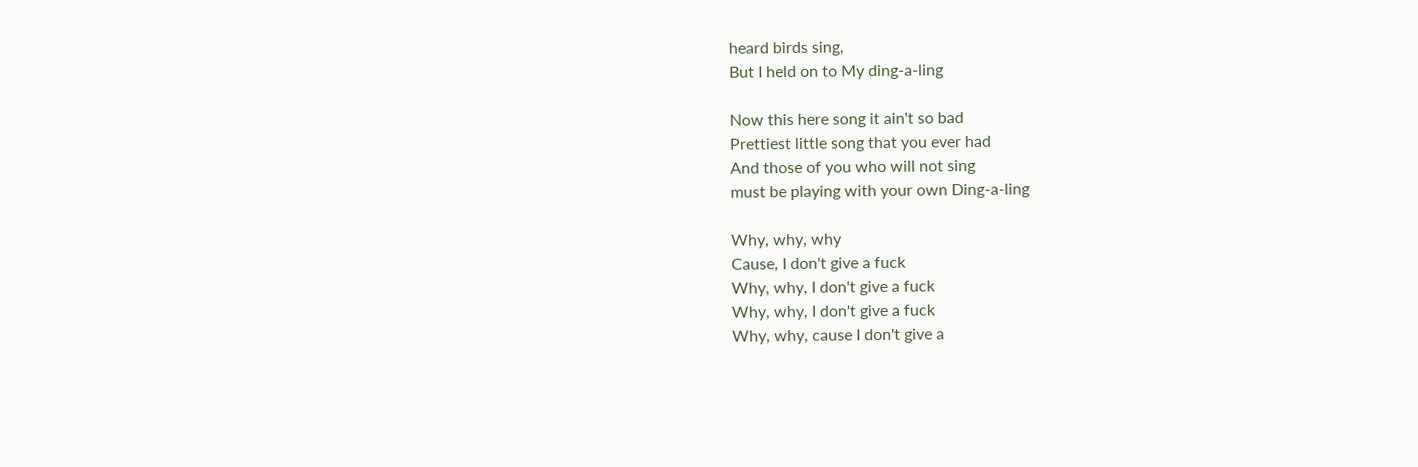heard birds sing,
But I held on to My ding-a-ling

Now this here song it ain't so bad
Prettiest little song that you ever had
And those of you who will not sing
must be playing with your own Ding-a-ling

Why, why, why
Cause, I don't give a fuck
Why, why, I don't give a fuck
Why, why, I don't give a fuck
Why, why, cause I don't give a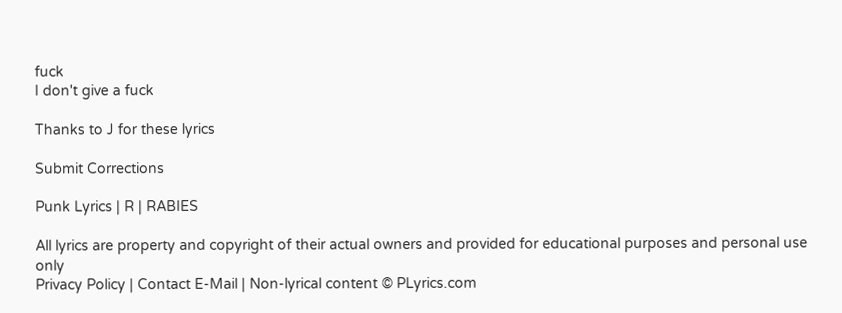fuck
I don't give a fuck

Thanks to J for these lyrics

Submit Corrections

Punk Lyrics | R | RABIES

All lyrics are property and copyright of their actual owners and provided for educational purposes and personal use only
Privacy Policy | Contact E-Mail | Non-lyrical content © PLyrics.com